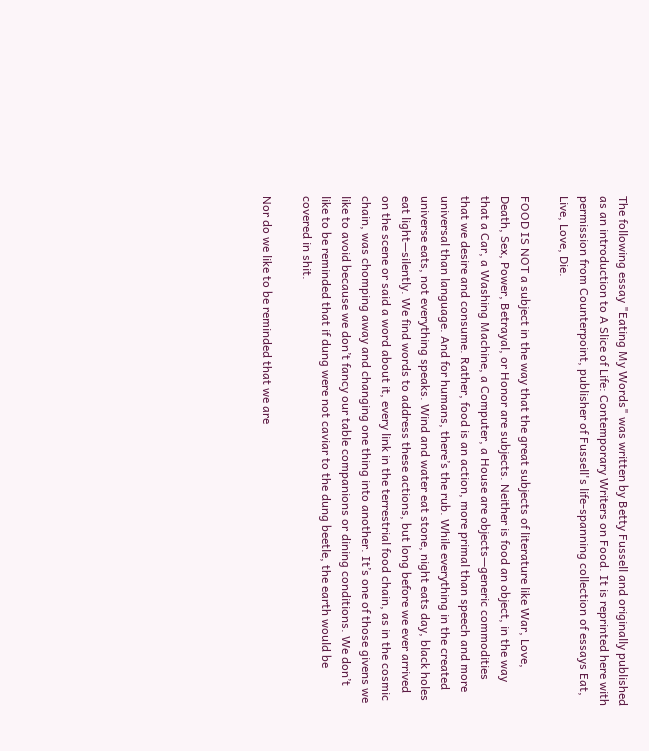The following essay "Eating My Words" was written by Betty Fussell and originally published as an introduction to A Slice of Life: Contemporary Writers on Food. It is reprinted here with permission from Counterpoint, publisher of Fussell's life-spanning collection of essays Eat, Live, Love, Die.

FOOD IS NOT a subject in the way that the great subjects of literature like War, Love, Death, Sex, Power, Betrayal, or Honor are subjects. Neither is food an object, in the way that a Car, a Washing Machine, a Computer, a House are objects—generic commodities that we desire and consume. Rather, food is an action, more primal than speech and more universal than language. And for humans, there’s the rub. While everything in the created universe eats, not everything speaks. Wind and water eat stone, night eats day, black holes eat light—silently. We find words to address these actions, but long before we ever arrived on the scene or said a word about it, every link in the terrestrial food chain, as in the cosmic chain, was chomping away and changing one thing into another. It’s one of those givens we like to avoid because we don’t fancy our table companions or dining conditions. We don’t like to be reminded that if dung were not caviar to the dung beetle, the earth would be covered in shit.

Nor do we like to be reminded that we are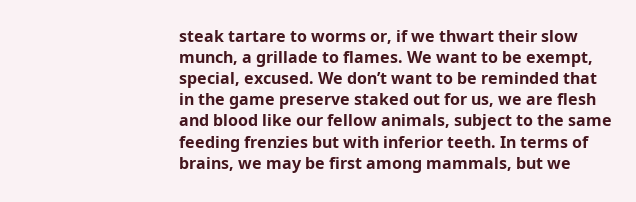steak tartare to worms or, if we thwart their slow munch, a grillade to flames. We want to be exempt, special, excused. We don’t want to be reminded that in the game preserve staked out for us, we are flesh and blood like our fellow animals, subject to the same feeding frenzies but with inferior teeth. In terms of brains, we may be first among mammals, but we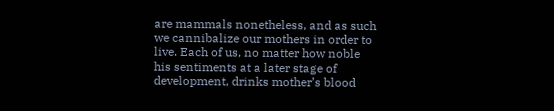are mammals nonetheless, and as such we cannibalize our mothers in order to live. Each of us, no matter how noble his sentiments at a later stage of development, drinks mother’s blood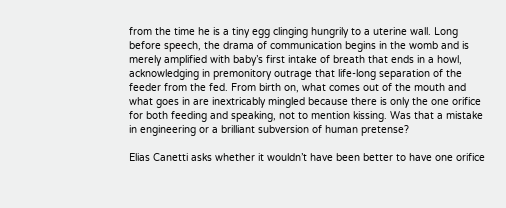from the time he is a tiny egg clinging hungrily to a uterine wall. Long before speech, the drama of communication begins in the womb and is merely amplified with baby’s first intake of breath that ends in a howl, acknowledging in premonitory outrage that life-long separation of the feeder from the fed. From birth on, what comes out of the mouth and what goes in are inextricably mingled because there is only the one orifice for both feeding and speaking, not to mention kissing. Was that a mistake in engineering or a brilliant subversion of human pretense?

Elias Canetti asks whether it wouldn’t have been better to have one orifice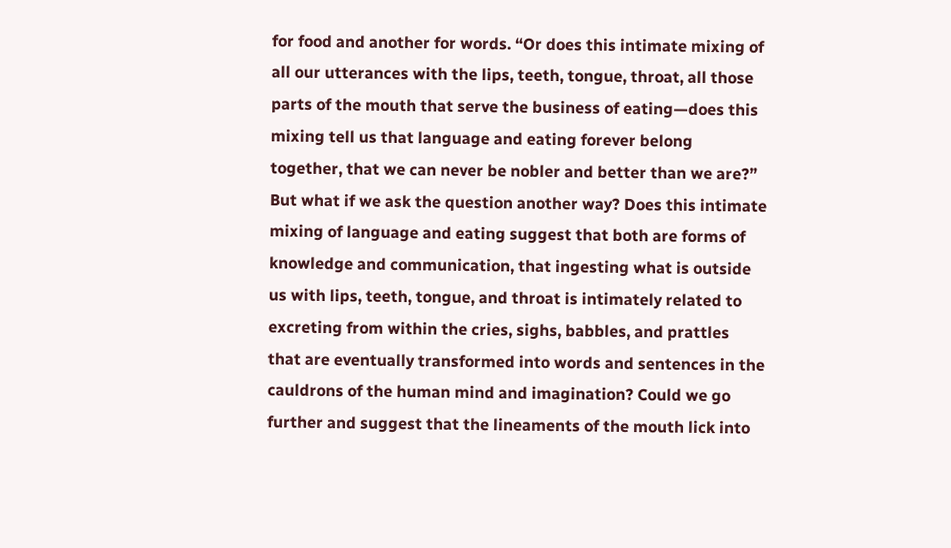for food and another for words. “Or does this intimate mixing of all our utterances with the lips, teeth, tongue, throat, all those parts of the mouth that serve the business of eating—does this mixing tell us that language and eating forever belong together, that we can never be nobler and better than we are?” But what if we ask the question another way? Does this intimate mixing of language and eating suggest that both are forms of knowledge and communication, that ingesting what is outside us with lips, teeth, tongue, and throat is intimately related to excreting from within the cries, sighs, babbles, and prattles that are eventually transformed into words and sentences in the cauldrons of the human mind and imagination? Could we go further and suggest that the lineaments of the mouth lick into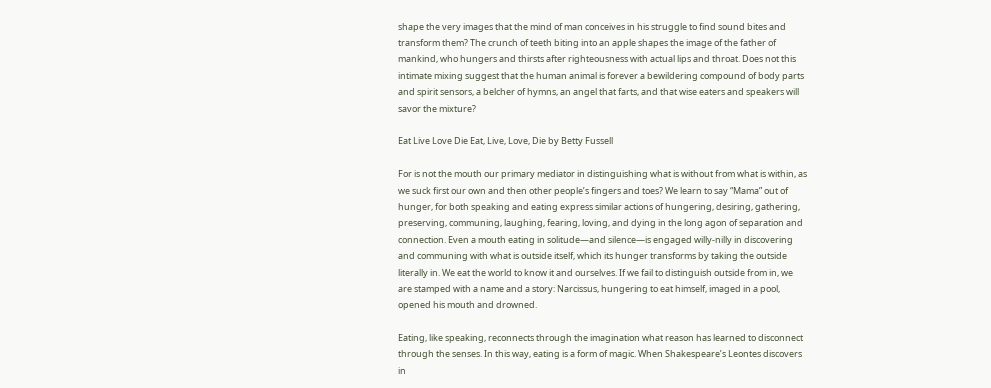shape the very images that the mind of man conceives in his struggle to find sound bites and transform them? The crunch of teeth biting into an apple shapes the image of the father of mankind, who hungers and thirsts after righteousness with actual lips and throat. Does not this intimate mixing suggest that the human animal is forever a bewildering compound of body parts and spirit sensors, a belcher of hymns, an angel that farts, and that wise eaters and speakers will savor the mixture?

Eat Live Love Die Eat, Live, Love, Die by Betty Fussell

For is not the mouth our primary mediator in distinguishing what is without from what is within, as we suck first our own and then other people’s fingers and toes? We learn to say “Mama” out of hunger, for both speaking and eating express similar actions of hungering, desiring, gathering, preserving, communing, laughing, fearing, loving, and dying in the long agon of separation and connection. Even a mouth eating in solitude—and silence—is engaged willy-nilly in discovering and communing with what is outside itself, which its hunger transforms by taking the outside literally in. We eat the world to know it and ourselves. If we fail to distinguish outside from in, we are stamped with a name and a story: Narcissus, hungering to eat himself, imaged in a pool, opened his mouth and drowned.

Eating, like speaking, reconnects through the imagination what reason has learned to disconnect through the senses. In this way, eating is a form of magic. When Shakespeare’s Leontes discovers in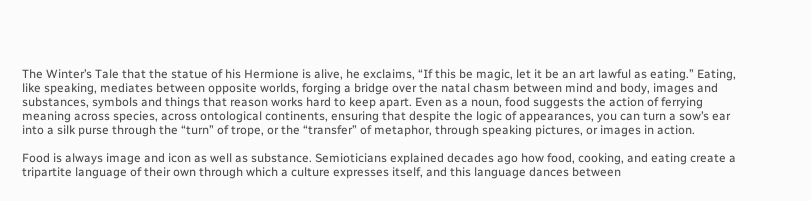The Winter’s Tale that the statue of his Hermione is alive, he exclaims, “If this be magic, let it be an art lawful as eating.” Eating, like speaking, mediates between opposite worlds, forging a bridge over the natal chasm between mind and body, images and substances, symbols and things that reason works hard to keep apart. Even as a noun, food suggests the action of ferrying meaning across species, across ontological continents, ensuring that despite the logic of appearances, you can turn a sow’s ear into a silk purse through the “turn” of trope, or the “transfer” of metaphor, through speaking pictures, or images in action.

Food is always image and icon as well as substance. Semioticians explained decades ago how food, cooking, and eating create a tripartite language of their own through which a culture expresses itself, and this language dances between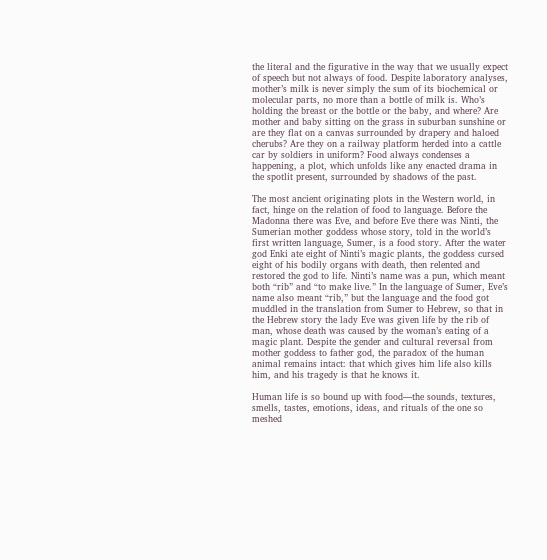the literal and the figurative in the way that we usually expect of speech but not always of food. Despite laboratory analyses, mother’s milk is never simply the sum of its biochemical or molecular parts, no more than a bottle of milk is. Who’s holding the breast or the bottle or the baby, and where? Are mother and baby sitting on the grass in suburban sunshine or are they flat on a canvas surrounded by drapery and haloed cherubs? Are they on a railway platform herded into a cattle car by soldiers in uniform? Food always condenses a happening, a plot, which unfolds like any enacted drama in the spotlit present, surrounded by shadows of the past.

The most ancient originating plots in the Western world, in fact, hinge on the relation of food to language. Before the Madonna there was Eve, and before Eve there was Ninti, the Sumerian mother goddess whose story, told in the world’s first written language, Sumer, is a food story. After the water god Enki ate eight of Ninti’s magic plants, the goddess cursed eight of his bodily organs with death, then relented and restored the god to life. Ninti’s name was a pun, which meant both “rib” and “to make live.” In the language of Sumer, Eve’s name also meant “rib,” but the language and the food got muddled in the translation from Sumer to Hebrew, so that in the Hebrew story the lady Eve was given life by the rib of man, whose death was caused by the woman’s eating of a magic plant. Despite the gender and cultural reversal from mother goddess to father god, the paradox of the human animal remains intact: that which gives him life also kills him, and his tragedy is that he knows it.

Human life is so bound up with food—the sounds, textures, smells, tastes, emotions, ideas, and rituals of the one so meshed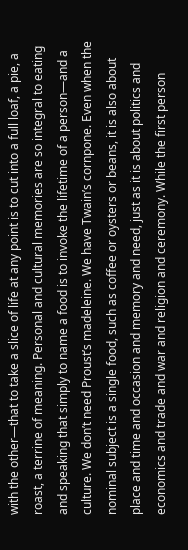with the other—that to take a slice of life at any point is to cut into a full loaf, a pie, a roast, a terrine of meaning. Personal and cultural memories are so integral to eating and speaking that simply to name a food is to invoke the lifetime of a person—and a culture. We don’t need Proust’s madeleine. We have Twain’s cornpone. Even when the nominal subject is a single food, such as coffee or oysters or beans, it is also about place and time and occasion and memory and need, just as it is about politics and economics and trade and war and religion and ceremony. While the first person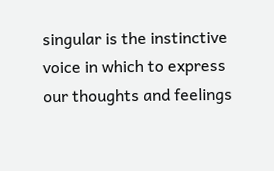singular is the instinctive voice in which to express our thoughts and feelings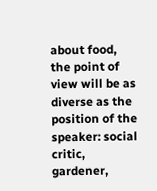about food, the point of view will be as diverse as the position of the speaker: social critic, gardener,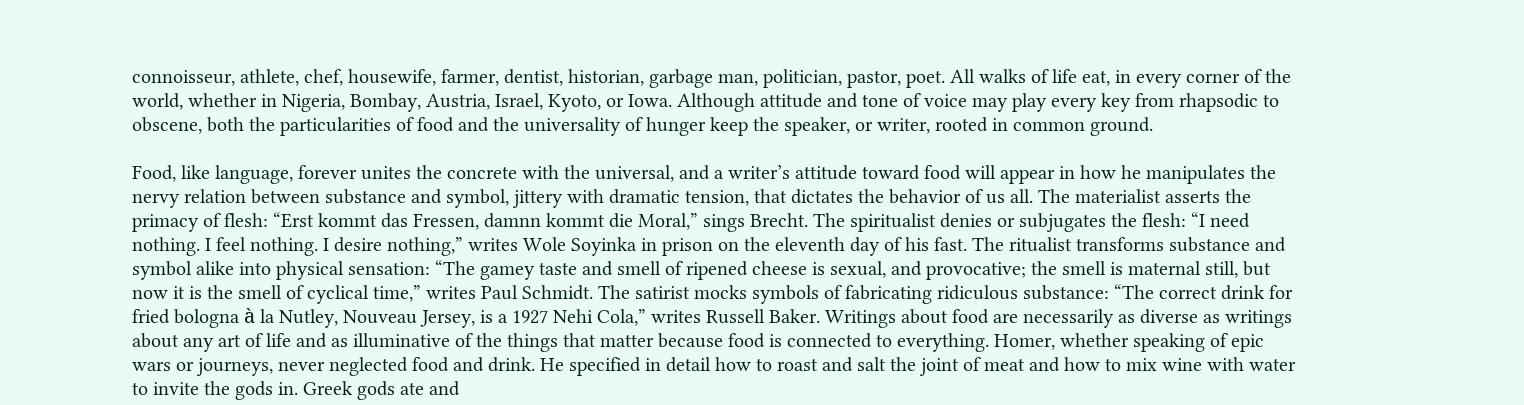connoisseur, athlete, chef, housewife, farmer, dentist, historian, garbage man, politician, pastor, poet. All walks of life eat, in every corner of the world, whether in Nigeria, Bombay, Austria, Israel, Kyoto, or Iowa. Although attitude and tone of voice may play every key from rhapsodic to obscene, both the particularities of food and the universality of hunger keep the speaker, or writer, rooted in common ground.

Food, like language, forever unites the concrete with the universal, and a writer’s attitude toward food will appear in how he manipulates the nervy relation between substance and symbol, jittery with dramatic tension, that dictates the behavior of us all. The materialist asserts the primacy of flesh: “Erst kommt das Fressen, damnn kommt die Moral,” sings Brecht. The spiritualist denies or subjugates the flesh: “I need nothing. I feel nothing. I desire nothing,” writes Wole Soyinka in prison on the eleventh day of his fast. The ritualist transforms substance and symbol alike into physical sensation: “The gamey taste and smell of ripened cheese is sexual, and provocative; the smell is maternal still, but now it is the smell of cyclical time,” writes Paul Schmidt. The satirist mocks symbols of fabricating ridiculous substance: “The correct drink for fried bologna à la Nutley, Nouveau Jersey, is a 1927 Nehi Cola,” writes Russell Baker. Writings about food are necessarily as diverse as writings about any art of life and as illuminative of the things that matter because food is connected to everything. Homer, whether speaking of epic wars or journeys, never neglected food and drink. He specified in detail how to roast and salt the joint of meat and how to mix wine with water to invite the gods in. Greek gods ate and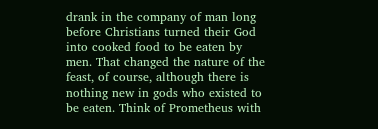drank in the company of man long before Christians turned their God into cooked food to be eaten by men. That changed the nature of the feast, of course, although there is nothing new in gods who existed to be eaten. Think of Prometheus with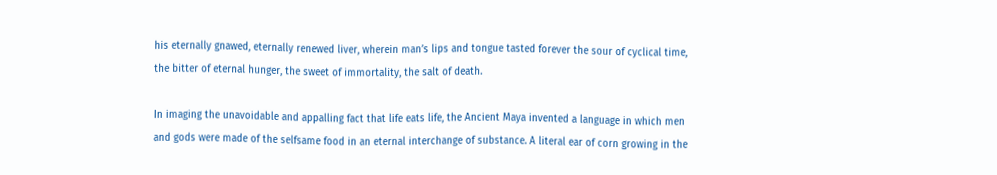his eternally gnawed, eternally renewed liver, wherein man’s lips and tongue tasted forever the sour of cyclical time, the bitter of eternal hunger, the sweet of immortality, the salt of death.

In imaging the unavoidable and appalling fact that life eats life, the Ancient Maya invented a language in which men and gods were made of the selfsame food in an eternal interchange of substance. A literal ear of corn growing in the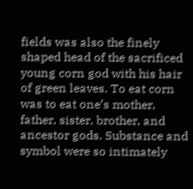fields was also the finely shaped head of the sacrificed young corn god with his hair of green leaves. To eat corn was to eat one’s mother, father, sister, brother, and ancestor gods. Substance and symbol were so intimately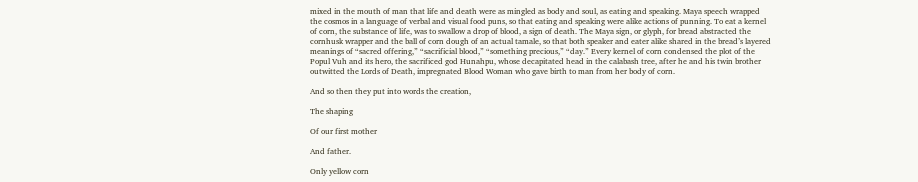mixed in the mouth of man that life and death were as mingled as body and soul, as eating and speaking. Maya speech wrapped the cosmos in a language of verbal and visual food puns, so that eating and speaking were alike actions of punning. To eat a kernel of corn, the substance of life, was to swallow a drop of blood, a sign of death. The Maya sign, or glyph, for bread abstracted the cornhusk wrapper and the ball of corn dough of an actual tamale, so that both speaker and eater alike shared in the bread’s layered meanings of “sacred offering,” “sacrificial blood,” “something precious,” “day.” Every kernel of corn condensed the plot of the Popul Vuh and its hero, the sacrificed god Hunahpu, whose decapitated head in the calabash tree, after he and his twin brother outwitted the Lords of Death, impregnated Blood Woman who gave birth to man from her body of corn.

And so then they put into words the creation,

The shaping

Of our first mother

And father.

Only yellow corn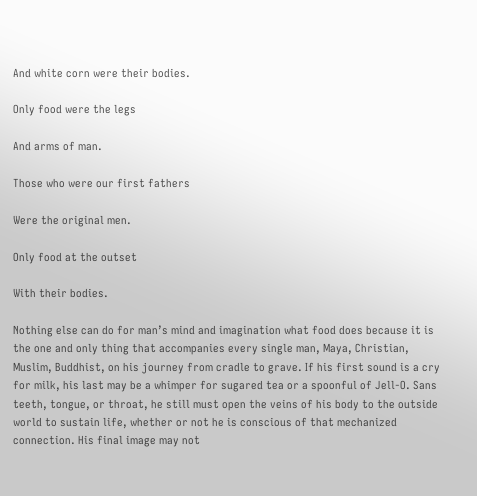And white corn were their bodies.

Only food were the legs

And arms of man.

Those who were our first fathers

Were the original men.

Only food at the outset

With their bodies.

Nothing else can do for man’s mind and imagination what food does because it is the one and only thing that accompanies every single man, Maya, Christian, Muslim, Buddhist, on his journey from cradle to grave. If his first sound is a cry for milk, his last may be a whimper for sugared tea or a spoonful of Jell-O. Sans teeth, tongue, or throat, he still must open the veins of his body to the outside world to sustain life, whether or not he is conscious of that mechanized connection. His final image may not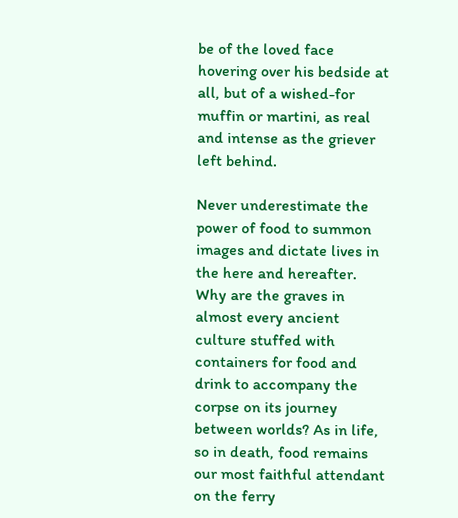be of the loved face hovering over his bedside at all, but of a wished-for muffin or martini, as real and intense as the griever left behind.

Never underestimate the power of food to summon images and dictate lives in the here and hereafter. Why are the graves in almost every ancient culture stuffed with containers for food and drink to accompany the corpse on its journey between worlds? As in life, so in death, food remains our most faithful attendant on the ferry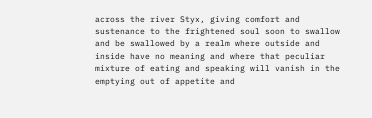across the river Styx, giving comfort and sustenance to the frightened soul soon to swallow and be swallowed by a realm where outside and inside have no meaning and where that peculiar mixture of eating and speaking will vanish in the emptying out of appetite and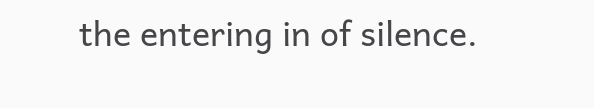the entering in of silence.